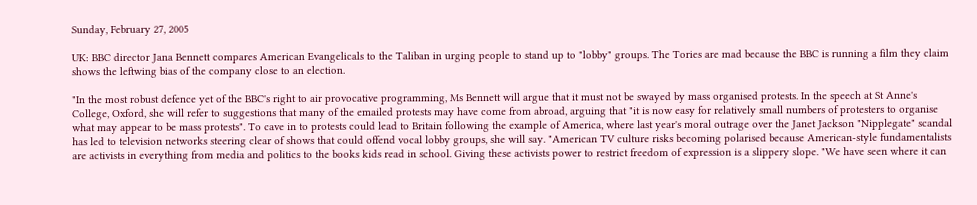Sunday, February 27, 2005

UK: BBC director Jana Bennett compares American Evangelicals to the Taliban in urging people to stand up to "lobby" groups. The Tories are mad because the BBC is running a film they claim shows the leftwing bias of the company close to an election.

"In the most robust defence yet of the BBC's right to air provocative programming, Ms Bennett will argue that it must not be swayed by mass organised protests. In the speech at St Anne's College, Oxford, she will refer to suggestions that many of the emailed protests may have come from abroad, arguing that "it is now easy for relatively small numbers of protesters to organise what may appear to be mass protests". To cave in to protests could lead to Britain following the example of America, where last year's moral outrage over the Janet Jackson "Nipplegate" scandal has led to television networks steering clear of shows that could offend vocal lobby groups, she will say. "American TV culture risks becoming polarised because American-style fundamentalists are activists in everything from media and politics to the books kids read in school. Giving these activists power to restrict freedom of expression is a slippery slope. "We have seen where it can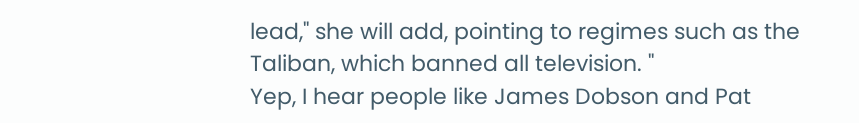lead," she will add, pointing to regimes such as the Taliban, which banned all television. "
Yep, I hear people like James Dobson and Pat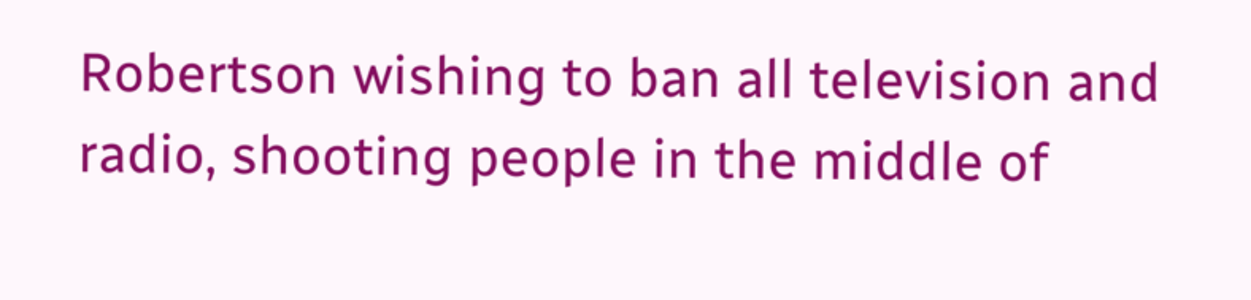Robertson wishing to ban all television and radio, shooting people in the middle of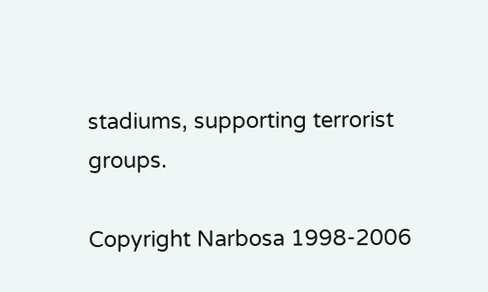stadiums, supporting terrorist groups.

Copyright Narbosa 1998-2006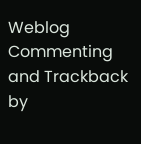Weblog Commenting and Trackback by